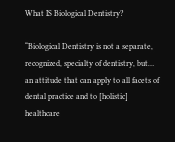What IS Biological Dentistry?

“Biological Dentistry is not a separate, recognized, specialty of dentistry, but… an attitude that can apply to all facets of dental practice and to [holistic] healthcare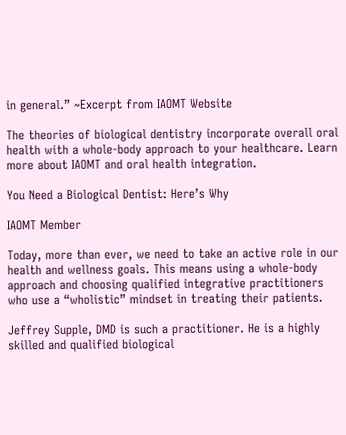in general.” ~Excerpt from IAOMT Website

The theories of biological dentistry incorporate overall oral health with a whole-body approach to your healthcare. Learn more about IAOMT and oral health integration.

You Need a Biological Dentist: Here’s Why

IAOMT Member

Today, more than ever, we need to take an active role in our health and wellness goals. This means using a whole-body approach and choosing qualified integrative practitioners who use a “wholistic” mindset in treating their patients.

Jeffrey Supple, DMD is such a practitioner. He is a highly skilled and qualified biological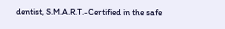dentist, S.M.A.R.T.-Certified in the safe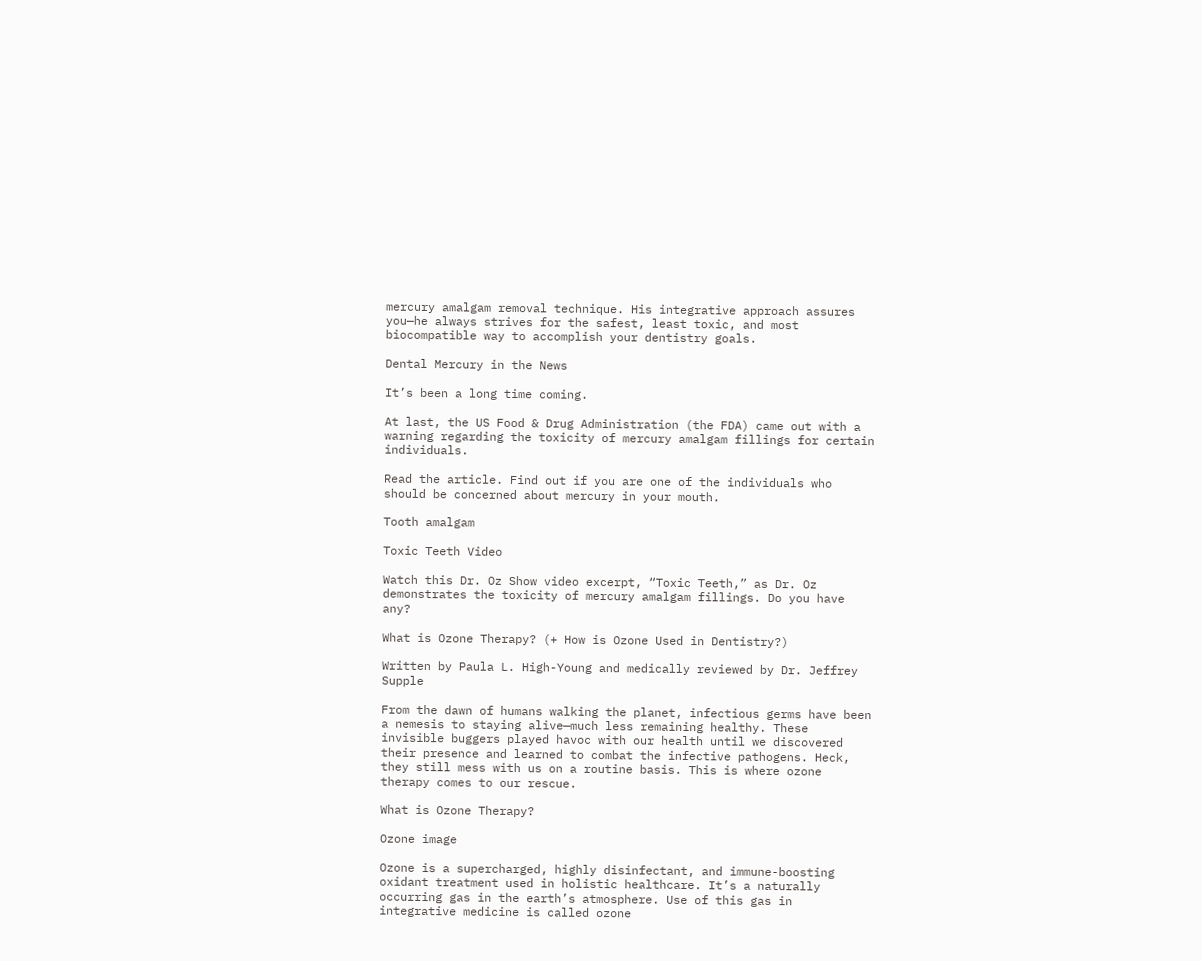mercury amalgam removal technique. His integrative approach assures you—he always strives for the safest, least toxic, and most biocompatible way to accomplish your dentistry goals.

Dental Mercury in the News

It’s been a long time coming.

At last, the US Food & Drug Administration (the FDA) came out with a warning regarding the toxicity of mercury amalgam fillings for certain individuals.

Read the article. Find out if you are one of the individuals who should be concerned about mercury in your mouth.

Tooth amalgam

Toxic Teeth Video

Watch this Dr. Oz Show video excerpt, “Toxic Teeth,” as Dr. Oz demonstrates the toxicity of mercury amalgam fillings. Do you have any?

What is Ozone Therapy? (+ How is Ozone Used in Dentistry?)

Written by Paula L. High-Young and medically reviewed by Dr. Jeffrey Supple

From the dawn of humans walking the planet, infectious germs have been a nemesis to staying alive—much less remaining healthy. These invisible buggers played havoc with our health until we discovered their presence and learned to combat the infective pathogens. Heck, they still mess with us on a routine basis. This is where ozone therapy comes to our rescue.

What is Ozone Therapy?

Ozone image

Ozone is a supercharged, highly disinfectant, and immune-boosting oxidant treatment used in holistic healthcare. It’s a naturally occurring gas in the earth’s atmosphere. Use of this gas in integrative medicine is called ozone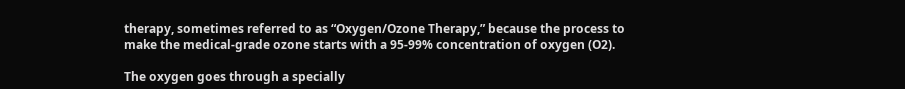therapy, sometimes referred to as “Oxygen/Ozone Therapy,” because the process to make the medical-grade ozone starts with a 95-99% concentration of oxygen (O2).

The oxygen goes through a specially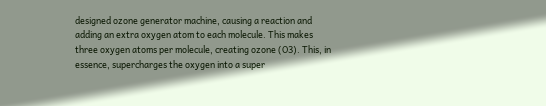designed ozone generator machine, causing a reaction and adding an extra oxygen atom to each molecule. This makes three oxygen atoms per molecule, creating ozone (O3). This, in essence, supercharges the oxygen into a super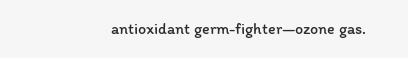antioxidant germ-fighter—ozone gas.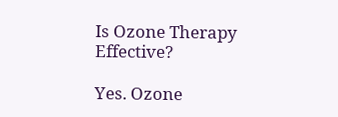Is Ozone Therapy Effective?

Yes. Ozone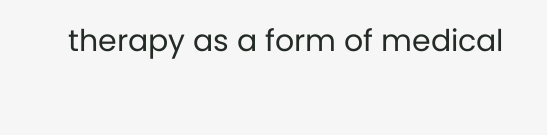therapy as a form of medical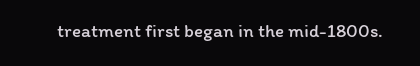treatment first began in the mid-1800s.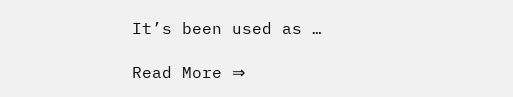It’s been used as …

Read More ⇒